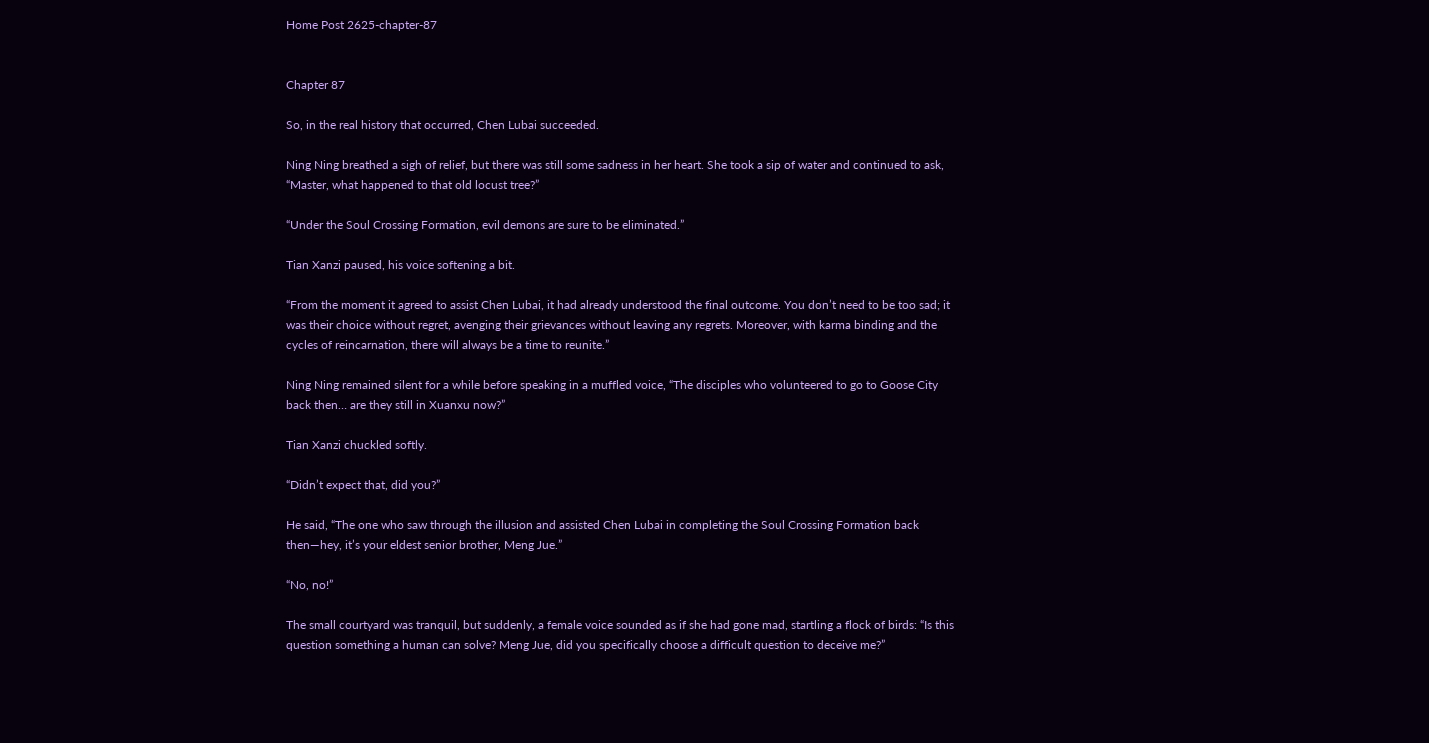Home Post 2625-chapter-87


Chapter 87

So, in the real history that occurred, Chen Lubai succeeded.

Ning Ning breathed a sigh of relief, but there was still some sadness in her heart. She took a sip of water and continued to ask, “Master, what happened to that old locust tree?”

“Under the Soul Crossing Formation, evil demons are sure to be eliminated.”

Tian Xanzi paused, his voice softening a bit.

“From the moment it agreed to assist Chen Lubai, it had already understood the final outcome. You don’t need to be too sad; it was their choice without regret, avenging their grievances without leaving any regrets. Moreover, with karma binding and the cycles of reincarnation, there will always be a time to reunite.”

Ning Ning remained silent for a while before speaking in a muffled voice, “The disciples who volunteered to go to Goose City back then… are they still in Xuanxu now?”

Tian Xanzi chuckled softly.

“Didn’t expect that, did you?”

He said, “The one who saw through the illusion and assisted Chen Lubai in completing the Soul Crossing Formation back then—hey, it’s your eldest senior brother, Meng Jue.”

“No, no!”

The small courtyard was tranquil, but suddenly, a female voice sounded as if she had gone mad, startling a flock of birds: “Is this question something a human can solve? Meng Jue, did you specifically choose a difficult question to deceive me?”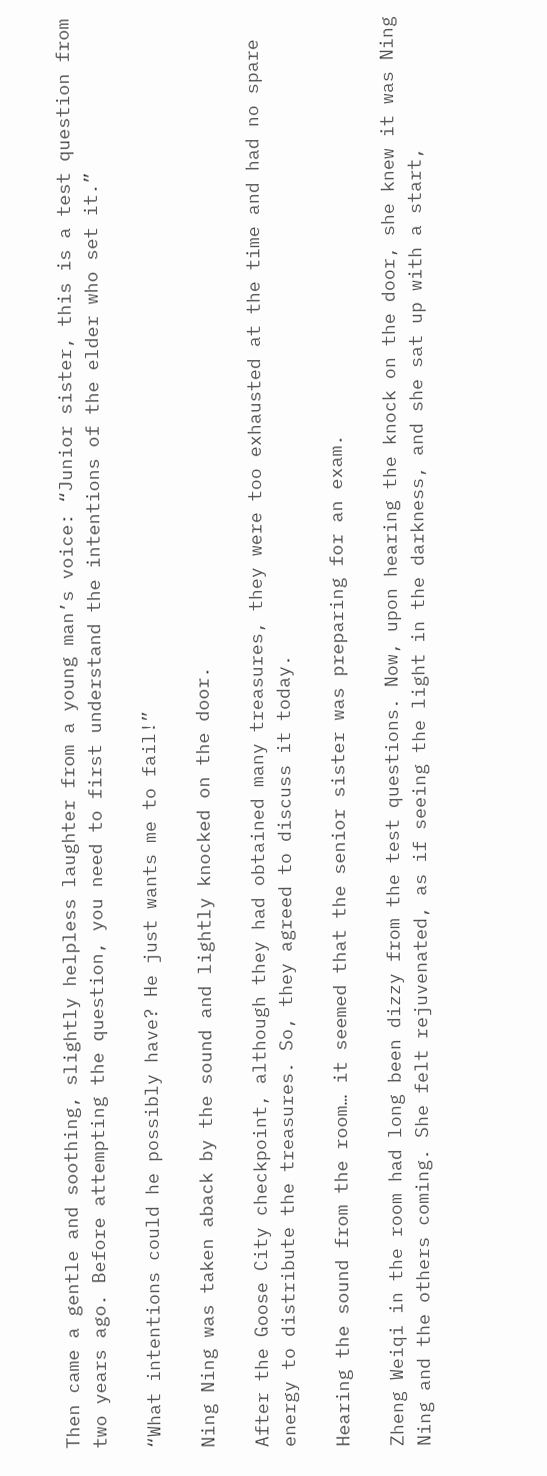Then came a gentle and soothing, slightly helpless laughter from a young man’s voice: “Junior sister, this is a test question from two years ago. Before attempting the question, you need to first understand the intentions of the elder who set it.”

“What intentions could he possibly have? He just wants me to fail!”

Ning Ning was taken aback by the sound and lightly knocked on the door.

After the Goose City checkpoint, although they had obtained many treasures, they were too exhausted at the time and had no spare energy to distribute the treasures. So, they agreed to discuss it today.

Hearing the sound from the room… it seemed that the senior sister was preparing for an exam.

Zheng Weiqi in the room had long been dizzy from the test questions. Now, upon hearing the knock on the door, she knew it was Ning Ning and the others coming. She felt rejuvenated, as if seeing the light in the darkness, and she sat up with a start,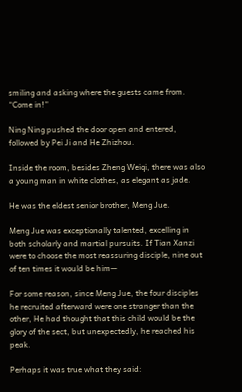smiling and asking where the guests came from. “Come in!”

Ning Ning pushed the door open and entered, followed by Pei Ji and He Zhizhou.

Inside the room, besides Zheng Weiqi, there was also a young man in white clothes, as elegant as jade.

He was the eldest senior brother, Meng Jue.

Meng Jue was exceptionally talented, excelling in both scholarly and martial pursuits. If Tian Xanzi were to choose the most reassuring disciple, nine out of ten times it would be him—

For some reason, since Meng Jue, the four disciples he recruited afterward were one stranger than the other, He had thought that this child would be the glory of the sect, but unexpectedly, he reached his peak.

Perhaps it was true what they said: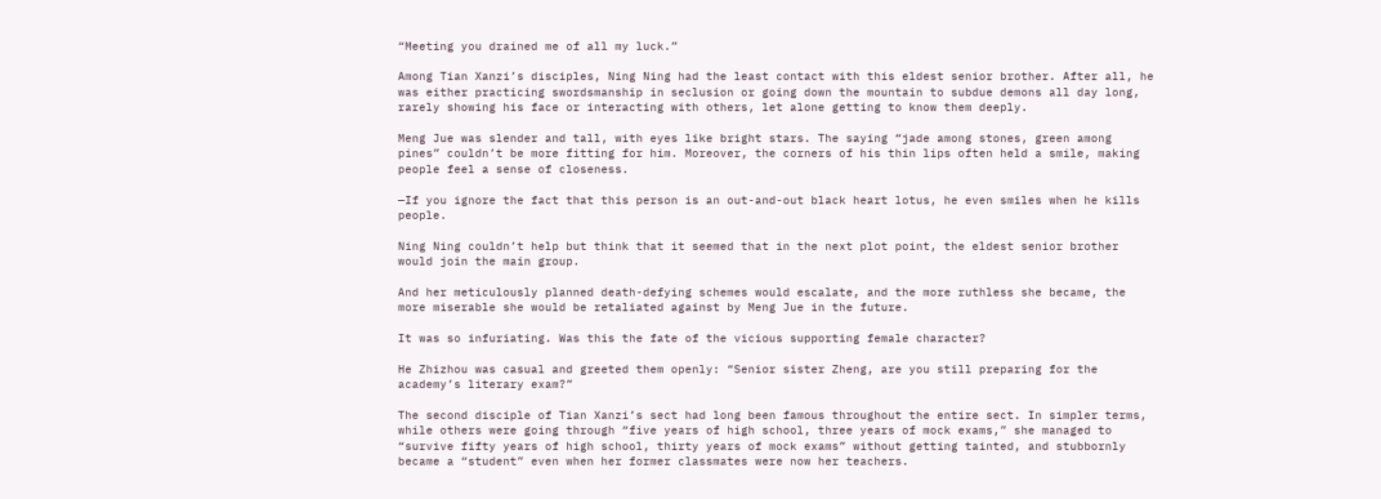“Meeting you drained me of all my luck.”

Among Tian Xanzi’s disciples, Ning Ning had the least contact with this eldest senior brother. After all, he was either practicing swordsmanship in seclusion or going down the mountain to subdue demons all day long, rarely showing his face or interacting with others, let alone getting to know them deeply.

Meng Jue was slender and tall, with eyes like bright stars. The saying “jade among stones, green among pines” couldn’t be more fitting for him. Moreover, the corners of his thin lips often held a smile, making people feel a sense of closeness.

—If you ignore the fact that this person is an out-and-out black heart lotus, he even smiles when he kills people.

Ning Ning couldn’t help but think that it seemed that in the next plot point, the eldest senior brother would join the main group.

And her meticulously planned death-defying schemes would escalate, and the more ruthless she became, the more miserable she would be retaliated against by Meng Jue in the future.

It was so infuriating. Was this the fate of the vicious supporting female character?

He Zhizhou was casual and greeted them openly: “Senior sister Zheng, are you still preparing for the academy’s literary exam?”

The second disciple of Tian Xanzi’s sect had long been famous throughout the entire sect. In simpler terms, while others were going through “five years of high school, three years of mock exams,” she managed to “survive fifty years of high school, thirty years of mock exams” without getting tainted, and stubbornly became a “student” even when her former classmates were now her teachers.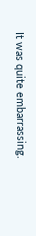It was quite embarrassing.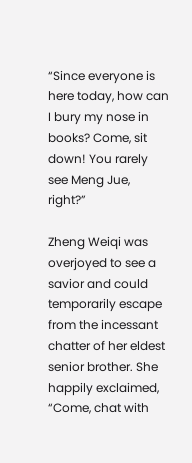“Since everyone is here today, how can I bury my nose in books? Come, sit down! You rarely see Meng Jue, right?”

Zheng Weiqi was overjoyed to see a savior and could temporarily escape from the incessant chatter of her eldest senior brother. She happily exclaimed, “Come, chat with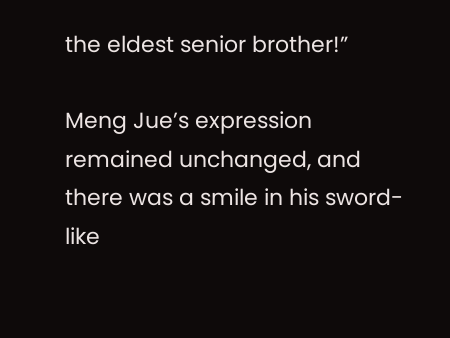the eldest senior brother!”

Meng Jue’s expression remained unchanged, and there was a smile in his sword-like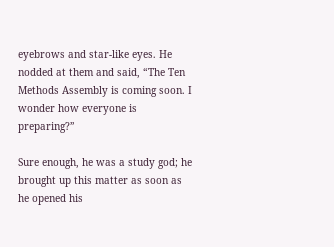eyebrows and star-like eyes. He nodded at them and said, “The Ten Methods Assembly is coming soon. I wonder how everyone is preparing?”

Sure enough, he was a study god; he brought up this matter as soon as he opened his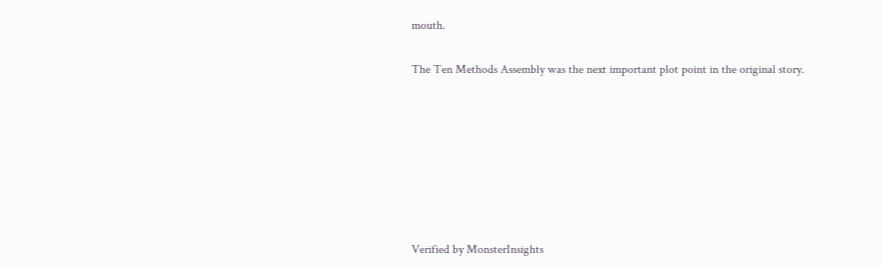mouth.

The Ten Methods Assembly was the next important plot point in the original story.







Verified by MonsterInsights